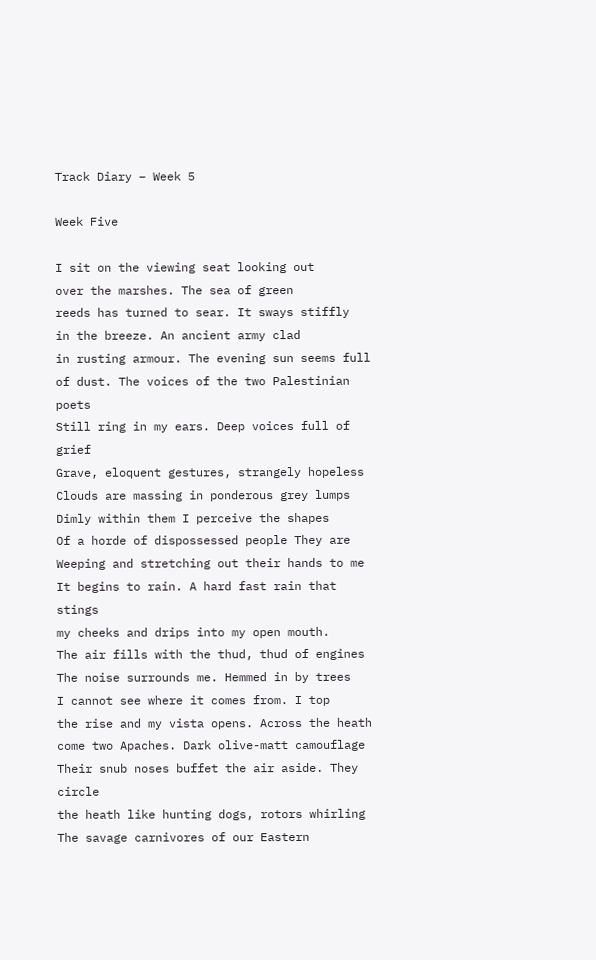Track Diary – Week 5

Week Five

I sit on the viewing seat looking out
over the marshes. The sea of green
reeds has turned to sear. It sways stiffly
in the breeze. An ancient army clad
in rusting armour. The evening sun seems full
of dust. The voices of the two Palestinian poets
Still ring in my ears. Deep voices full of grief
Grave, eloquent gestures, strangely hopeless
Clouds are massing in ponderous grey lumps
Dimly within them I perceive the shapes
Of a horde of dispossessed people They are
Weeping and stretching out their hands to me
It begins to rain. A hard fast rain that stings
my cheeks and drips into my open mouth.
The air fills with the thud, thud of engines
The noise surrounds me. Hemmed in by trees
I cannot see where it comes from. I top
the rise and my vista opens. Across the heath
come two Apaches. Dark olive-matt camouflage
Their snub noses buffet the air aside. They circle
the heath like hunting dogs, rotors whirling
The savage carnivores of our Eastern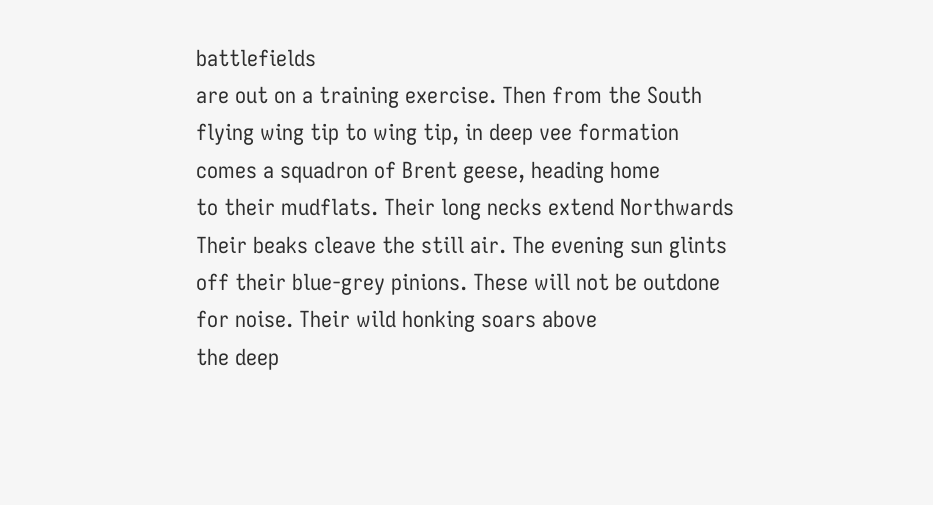battlefields
are out on a training exercise. Then from the South
flying wing tip to wing tip, in deep vee formation
comes a squadron of Brent geese, heading home
to their mudflats. Their long necks extend Northwards
Their beaks cleave the still air. The evening sun glints
off their blue-grey pinions. These will not be outdone
for noise. Their wild honking soars above
the deep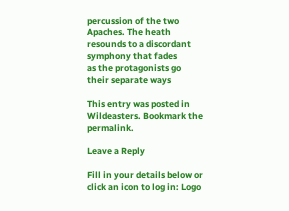percussion of the two Apaches. The heath
resounds to a discordant symphony that fades
as the protagonists go their separate ways

This entry was posted in Wildeasters. Bookmark the permalink.

Leave a Reply

Fill in your details below or click an icon to log in: Logo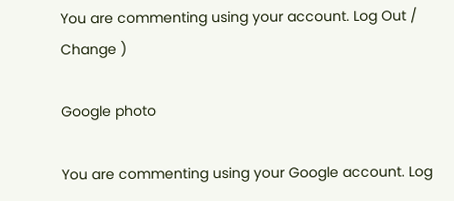You are commenting using your account. Log Out /  Change )

Google photo

You are commenting using your Google account. Log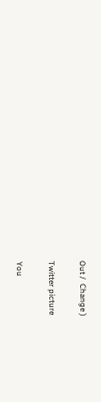Out /  Change )

Twitter picture

You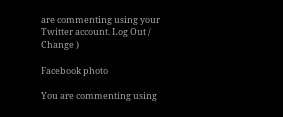are commenting using your Twitter account. Log Out /  Change )

Facebook photo

You are commenting using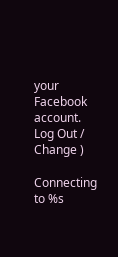your Facebook account. Log Out /  Change )

Connecting to %s